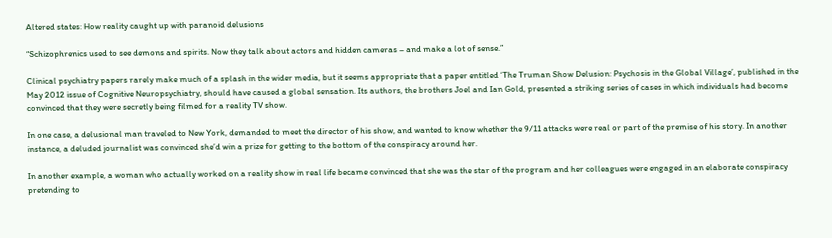Altered states: How reality caught up with paranoid delusions

“Schizophrenics used to see demons and spirits. Now they talk about actors and hidden cameras – and make a lot of sense.”

Clinical psychiatry papers rarely make much of a splash in the wider media, but it seems appropriate that a paper entitled ‘The Truman Show Delusion: Psychosis in the Global Village’, published in the May 2012 issue of Cognitive Neuropsychiatry, should have caused a global sensation. Its authors, the brothers Joel and Ian Gold, presented a striking series of cases in which individuals had become convinced that they were secretly being filmed for a reality TV show.

In one case, a delusional man traveled to New York, demanded to meet the director of his show, and wanted to know whether the 9/11 attacks were real or part of the premise of his story. In another instance, a deluded journalist was convinced she’d win a prize for getting to the bottom of the conspiracy around her.

In another example, a woman who actually worked on a reality show in real life became convinced that she was the star of the program and her colleagues were engaged in an elaborate conspiracy pretending to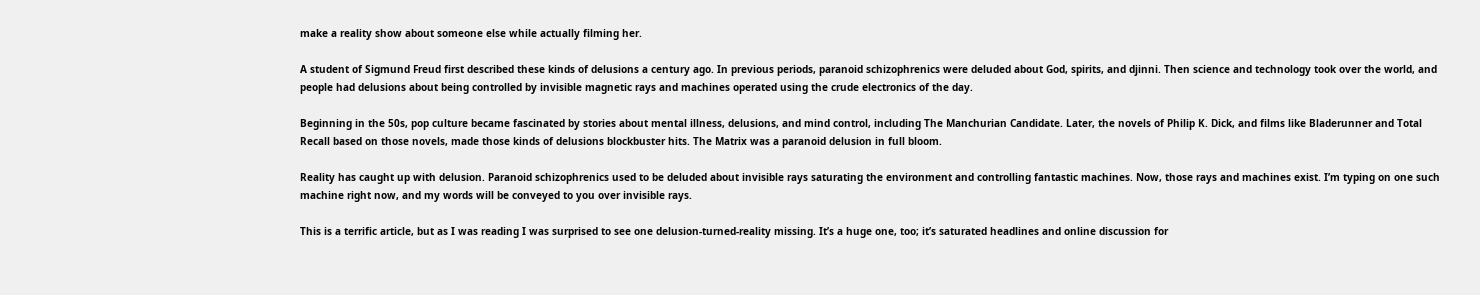make a reality show about someone else while actually filming her.

A student of Sigmund Freud first described these kinds of delusions a century ago. In previous periods, paranoid schizophrenics were deluded about God, spirits, and djinni. Then science and technology took over the world, and people had delusions about being controlled by invisible magnetic rays and machines operated using the crude electronics of the day.

Beginning in the 50s, pop culture became fascinated by stories about mental illness, delusions, and mind control, including The Manchurian Candidate. Later, the novels of Philip K. Dick, and films like Bladerunner and Total Recall based on those novels, made those kinds of delusions blockbuster hits. The Matrix was a paranoid delusion in full bloom.

Reality has caught up with delusion. Paranoid schizophrenics used to be deluded about invisible rays saturating the environment and controlling fantastic machines. Now, those rays and machines exist. I’m typing on one such machine right now, and my words will be conveyed to you over invisible rays.

This is a terrific article, but as I was reading I was surprised to see one delusion-turned-reality missing. It’s a huge one, too; it’s saturated headlines and online discussion for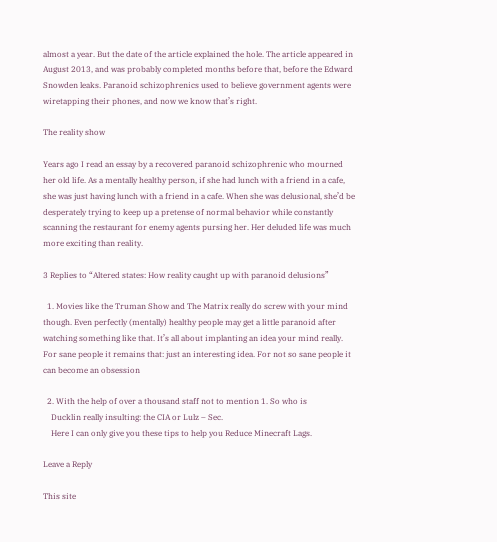almost a year. But the date of the article explained the hole. The article appeared in August 2013, and was probably completed months before that, before the Edward Snowden leaks. Paranoid schizophrenics used to believe government agents were wiretapping their phones, and now we know that’s right.

The reality show

Years ago I read an essay by a recovered paranoid schizophrenic who mourned her old life. As a mentally healthy person, if she had lunch with a friend in a cafe, she was just having lunch with a friend in a cafe. When she was delusional, she’d be desperately trying to keep up a pretense of normal behavior while constantly scanning the restaurant for enemy agents pursing her. Her deluded life was much more exciting than reality.

3 Replies to “Altered states: How reality caught up with paranoid delusions”

  1. Movies like the Truman Show and The Matrix really do screw with your mind though. Even perfectly (mentally) healthy people may get a little paranoid after watching something like that. It’s all about implanting an idea your mind really. For sane people it remains that: just an interesting idea. For not so sane people it can become an obsession

  2. With the help of over a thousand staff not to mention 1. So who is
    Ducklin really insulting: the CIA or Lulz – Sec.
    Here I can only give you these tips to help you Reduce Minecraft Lags.

Leave a Reply

This site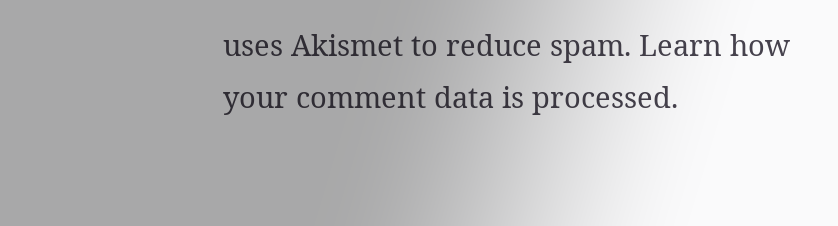uses Akismet to reduce spam. Learn how your comment data is processed.